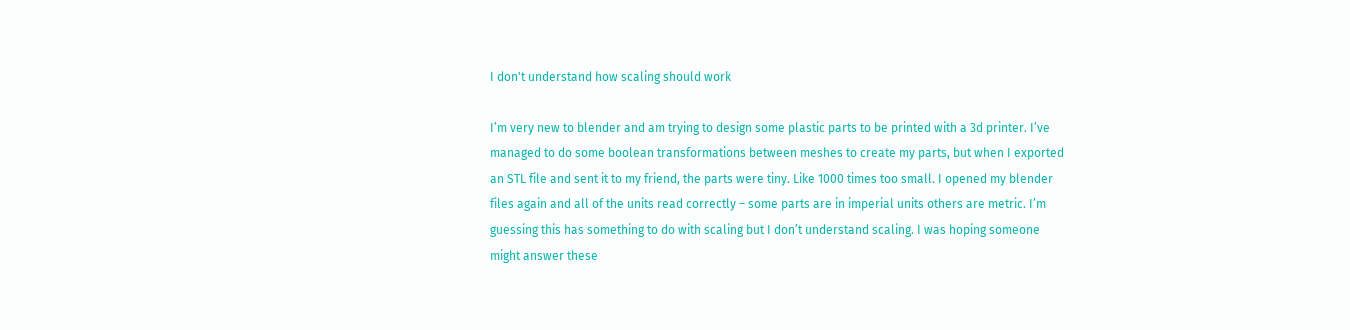I don't understand how scaling should work

I’m very new to blender and am trying to design some plastic parts to be printed with a 3d printer. I’ve managed to do some boolean transformations between meshes to create my parts, but when I exported an STL file and sent it to my friend, the parts were tiny. Like 1000 times too small. I opened my blender files again and all of the units read correctly – some parts are in imperial units others are metric. I’m guessing this has something to do with scaling but I don’t understand scaling. I was hoping someone might answer these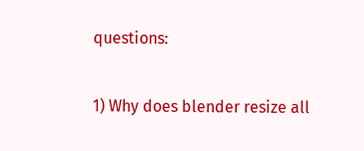questions:

1) Why does blender resize all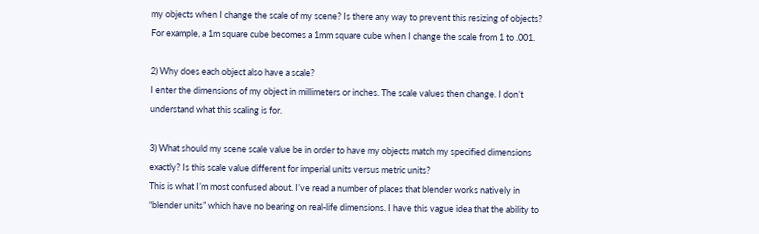my objects when I change the scale of my scene? Is there any way to prevent this resizing of objects?
For example, a 1m square cube becomes a 1mm square cube when I change the scale from 1 to .001.

2) Why does each object also have a scale?
I enter the dimensions of my object in millimeters or inches. The scale values then change. I don’t understand what this scaling is for.

3) What should my scene scale value be in order to have my objects match my specified dimensions exactly? Is this scale value different for imperial units versus metric units?
This is what I’m most confused about. I’ve read a number of places that blender works natively in “blender units” which have no bearing on real-life dimensions. I have this vague idea that the ability to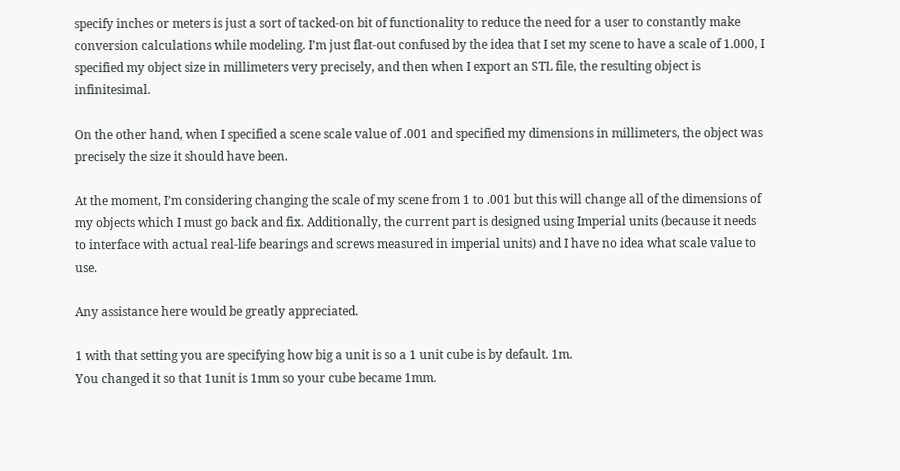specify inches or meters is just a sort of tacked-on bit of functionality to reduce the need for a user to constantly make conversion calculations while modeling. I’m just flat-out confused by the idea that I set my scene to have a scale of 1.000, I specified my object size in millimeters very precisely, and then when I export an STL file, the resulting object is infinitesimal.

On the other hand, when I specified a scene scale value of .001 and specified my dimensions in millimeters, the object was precisely the size it should have been.

At the moment, I’m considering changing the scale of my scene from 1 to .001 but this will change all of the dimensions of my objects which I must go back and fix. Additionally, the current part is designed using Imperial units (because it needs to interface with actual real-life bearings and screws measured in imperial units) and I have no idea what scale value to use.

Any assistance here would be greatly appreciated.

1 with that setting you are specifying how big a unit is so a 1 unit cube is by default. 1m.
You changed it so that 1unit is 1mm so your cube became 1mm.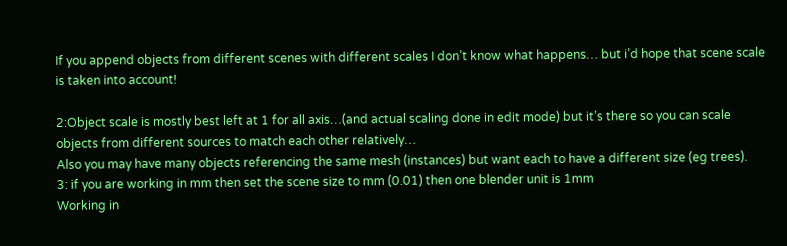If you append objects from different scenes with different scales I don’t know what happens… but i’d hope that scene scale is taken into account!

2:Object scale is mostly best left at 1 for all axis…(and actual scaling done in edit mode) but it’s there so you can scale objects from different sources to match each other relatively…
Also you may have many objects referencing the same mesh (instances) but want each to have a different size (eg trees).
3: if you are working in mm then set the scene size to mm (0.01) then one blender unit is 1mm
Working in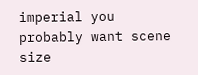imperial you probably want scene size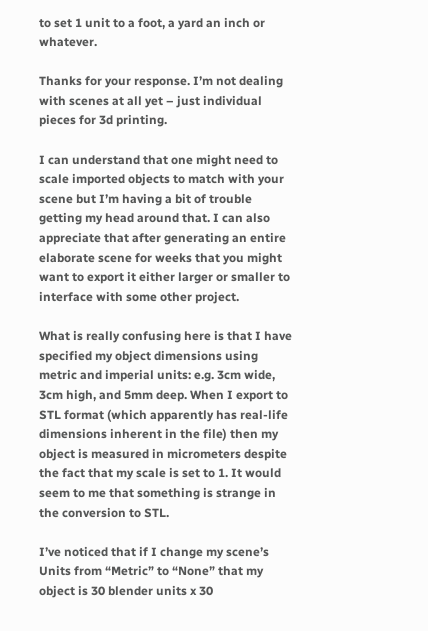to set 1 unit to a foot, a yard an inch or whatever.

Thanks for your response. I’m not dealing with scenes at all yet – just individual pieces for 3d printing.

I can understand that one might need to scale imported objects to match with your scene but I’m having a bit of trouble getting my head around that. I can also appreciate that after generating an entire elaborate scene for weeks that you might want to export it either larger or smaller to interface with some other project.

What is really confusing here is that I have specified my object dimensions using metric and imperial units: e.g. 3cm wide, 3cm high, and 5mm deep. When I export to STL format (which apparently has real-life dimensions inherent in the file) then my object is measured in micrometers despite the fact that my scale is set to 1. It would seem to me that something is strange in the conversion to STL.

I’ve noticed that if I change my scene’s Units from “Metric” to “None” that my object is 30 blender units x 30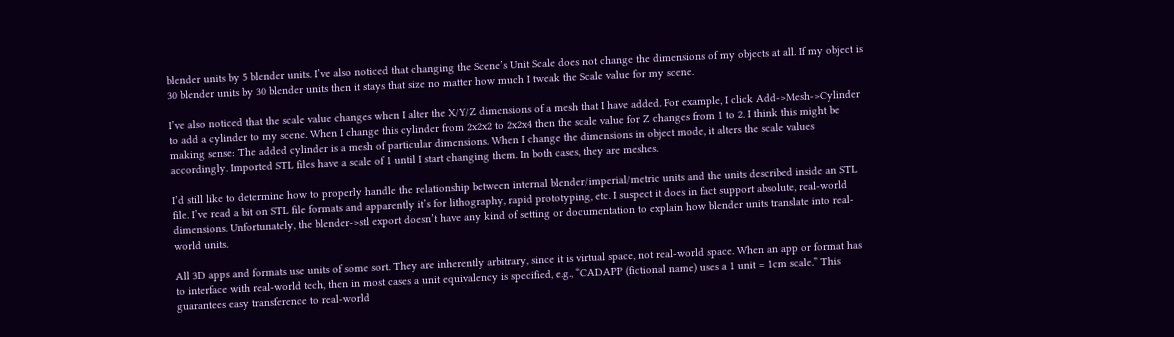blender units by 5 blender units. I’ve also noticed that changing the Scene’s Unit Scale does not change the dimensions of my objects at all. If my object is 30 blender units by 30 blender units then it stays that size no matter how much I tweak the Scale value for my scene.

I’ve also noticed that the scale value changes when I alter the X/Y/Z dimensions of a mesh that I have added. For example, I click Add->Mesh->Cylinder to add a cylinder to my scene. When I change this cylinder from 2x2x2 to 2x2x4 then the scale value for Z changes from 1 to 2. I think this might be making sense: The added cylinder is a mesh of particular dimensions. When I change the dimensions in object mode, it alters the scale values accordingly. Imported STL files have a scale of 1 until I start changing them. In both cases, they are meshes.

I’d still like to determine how to properly handle the relationship between internal blender/imperial/metric units and the units described inside an STL file. I’ve read a bit on STL file formats and apparently it’s for lithography, rapid prototyping, etc. I suspect it does in fact support absolute, real-world dimensions. Unfortunately, the blender->stl export doesn’t have any kind of setting or documentation to explain how blender units translate into real-world units.

All 3D apps and formats use units of some sort. They are inherently arbitrary, since it is virtual space, not real-world space. When an app or format has to interface with real-world tech, then in most cases a unit equivalency is specified, e.g., “CADAPP (fictional name) uses a 1 unit = 1cm scale.” This guarantees easy transference to real-world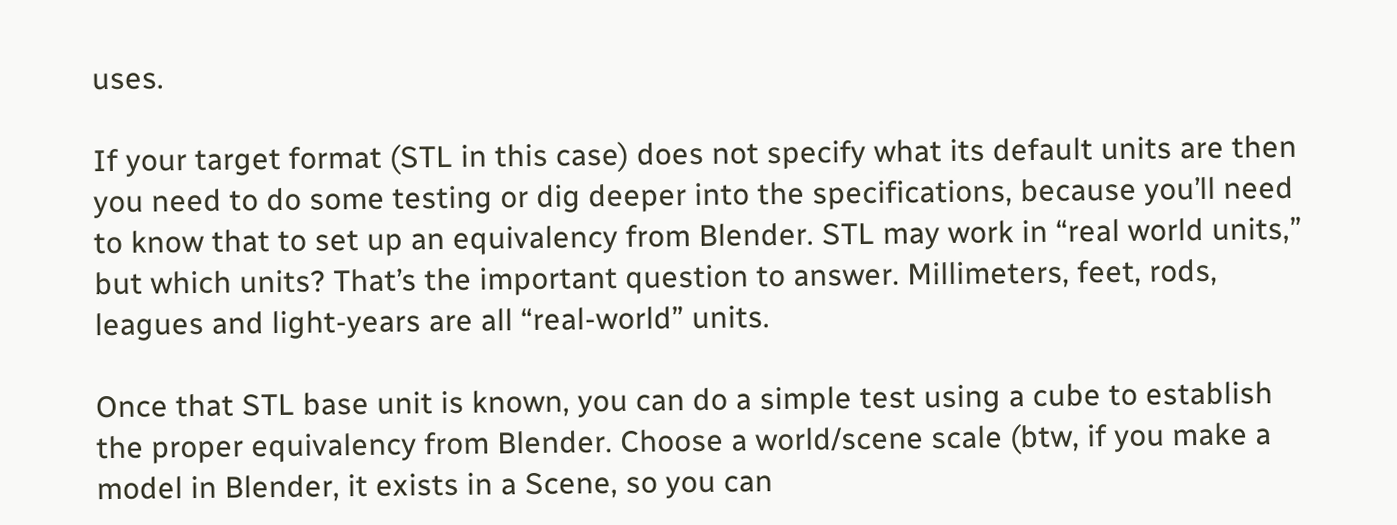uses.

If your target format (STL in this case) does not specify what its default units are then you need to do some testing or dig deeper into the specifications, because you’ll need to know that to set up an equivalency from Blender. STL may work in “real world units,” but which units? That’s the important question to answer. Millimeters, feet, rods, leagues and light-years are all “real-world” units.

Once that STL base unit is known, you can do a simple test using a cube to establish the proper equivalency from Blender. Choose a world/scene scale (btw, if you make a model in Blender, it exists in a Scene, so you can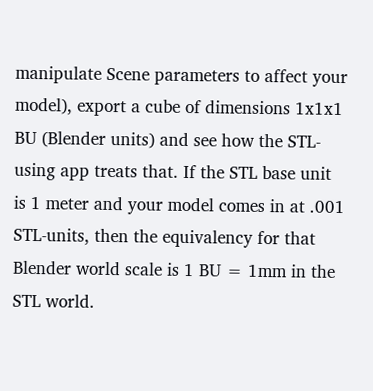manipulate Scene parameters to affect your model), export a cube of dimensions 1x1x1 BU (Blender units) and see how the STL-using app treats that. If the STL base unit is 1 meter and your model comes in at .001 STL-units, then the equivalency for that Blender world scale is 1 BU = 1mm in the STL world.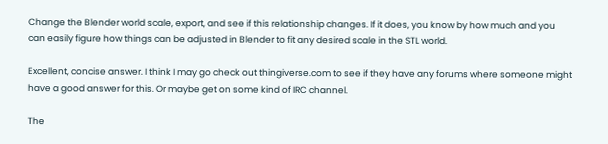Change the Blender world scale, export, and see if this relationship changes. If it does, you know by how much and you can easily figure how things can be adjusted in Blender to fit any desired scale in the STL world.

Excellent, concise answer. I think I may go check out thingiverse.com to see if they have any forums where someone might have a good answer for this. Or maybe get on some kind of IRC channel.

The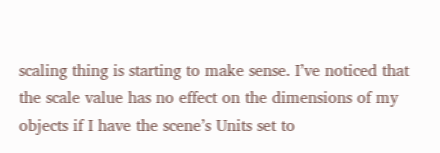scaling thing is starting to make sense. I’ve noticed that the scale value has no effect on the dimensions of my objects if I have the scene’s Units set to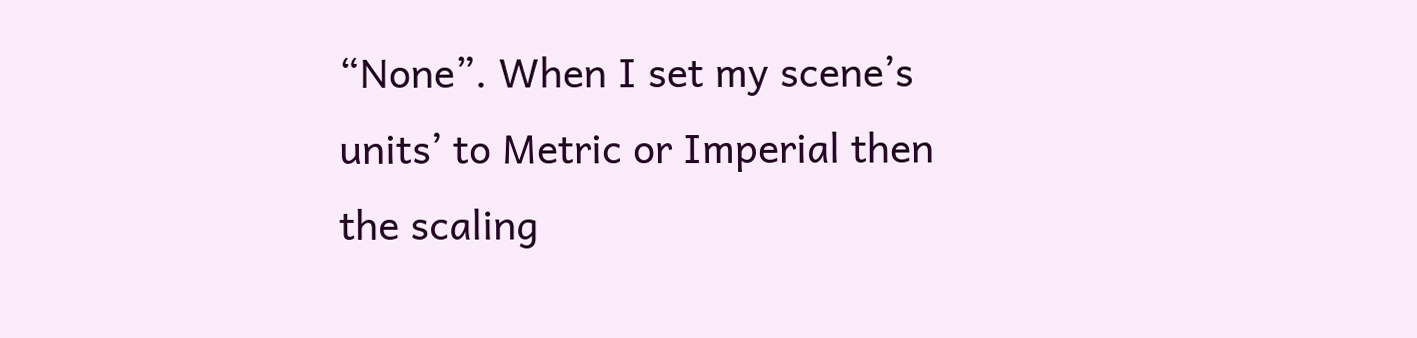“None”. When I set my scene’s units’ to Metric or Imperial then the scaling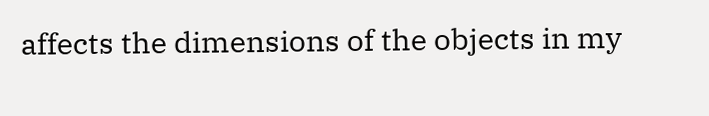affects the dimensions of the objects in my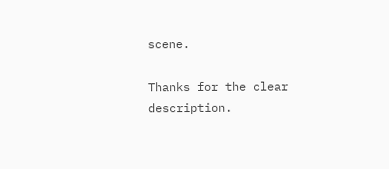scene.

Thanks for the clear description.